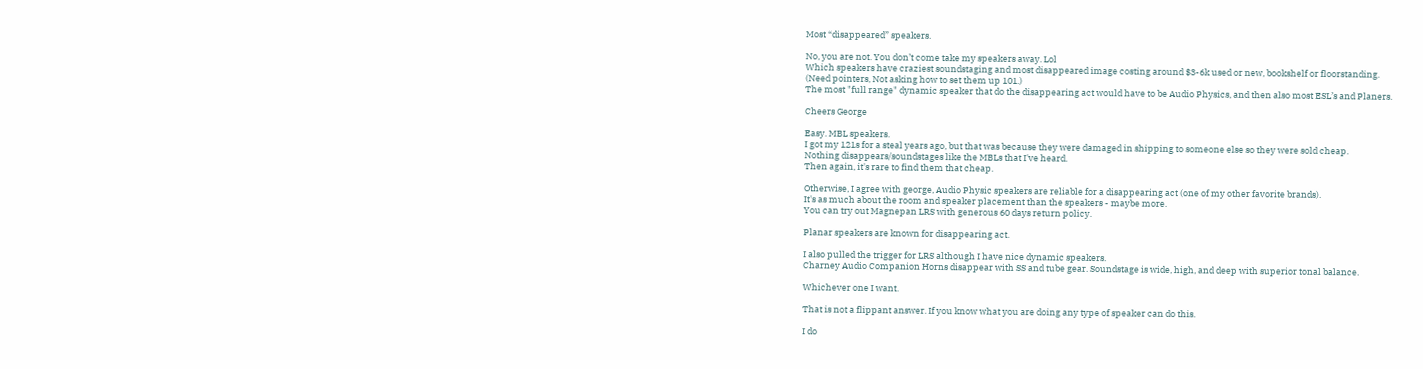Most “disappeared” speakers.

No, you are not. You don’t come take my speakers away. Lol
Which speakers have craziest soundstaging and most disappeared image costing around $3-6k used or new, bookshelf or floorstanding.
(Need pointers, Not asking how to set them up 101.)
The most "full range" dynamic speaker that do the disappearing act would have to be Audio Physics, and then also most ESL’s and Planers.

Cheers George

Easy. MBL speakers.
I got my 121s for a steal years ago, but that was because they were damaged in shipping to someone else so they were sold cheap.
Nothing disappears/soundstages like the MBLs that I've heard.
Then again, it's rare to find them that cheap.

Otherwise, I agree with george, Audio Physic speakers are reliable for a disappearing act (one of my other favorite brands).
It's as much about the room and speaker placement than the speakers - maybe more.
You can try out Magnepan LRS with generous 60 days return policy.

Planar speakers are known for disappearing act.

I also pulled the trigger for LRS although I have nice dynamic speakers.
Charney Audio Companion Horns disappear with SS and tube gear. Soundstage is wide, high, and deep with superior tonal balance.

Whichever one I want.

That is not a flippant answer. If you know what you are doing any type of speaker can do this.

I do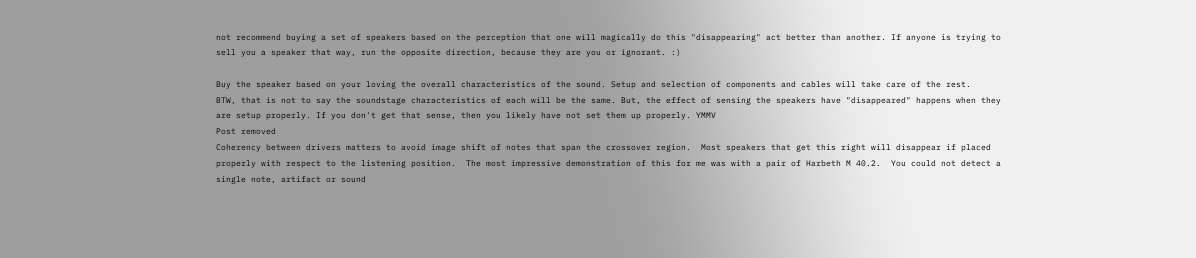not recommend buying a set of speakers based on the perception that one will magically do this "disappearing" act better than another. If anyone is trying to sell you a speaker that way, run the opposite direction, because they are you or ignorant. :)

Buy the speaker based on your loving the overall characteristics of the sound. Setup and selection of components and cables will take care of the rest.
BTW, that is not to say the soundstage characteristics of each will be the same. But, the effect of sensing the speakers have "disappeared" happens when they are setup properly. If you don't get that sense, then you likely have not set them up properly. YMMV
Post removed
Coherency between drivers matters to avoid image shift of notes that span the crossover region.  Most speakers that get this right will disappear if placed properly with respect to the listening position.  The most impressive demonstration of this for me was with a pair of Harbeth M 40.2.  You could not detect a single note, artifact or sound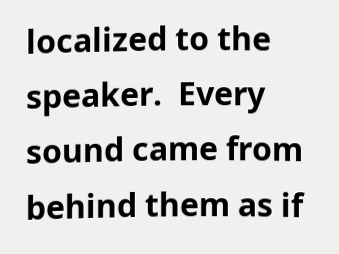localized to the speaker.  Every sound came from behind them as if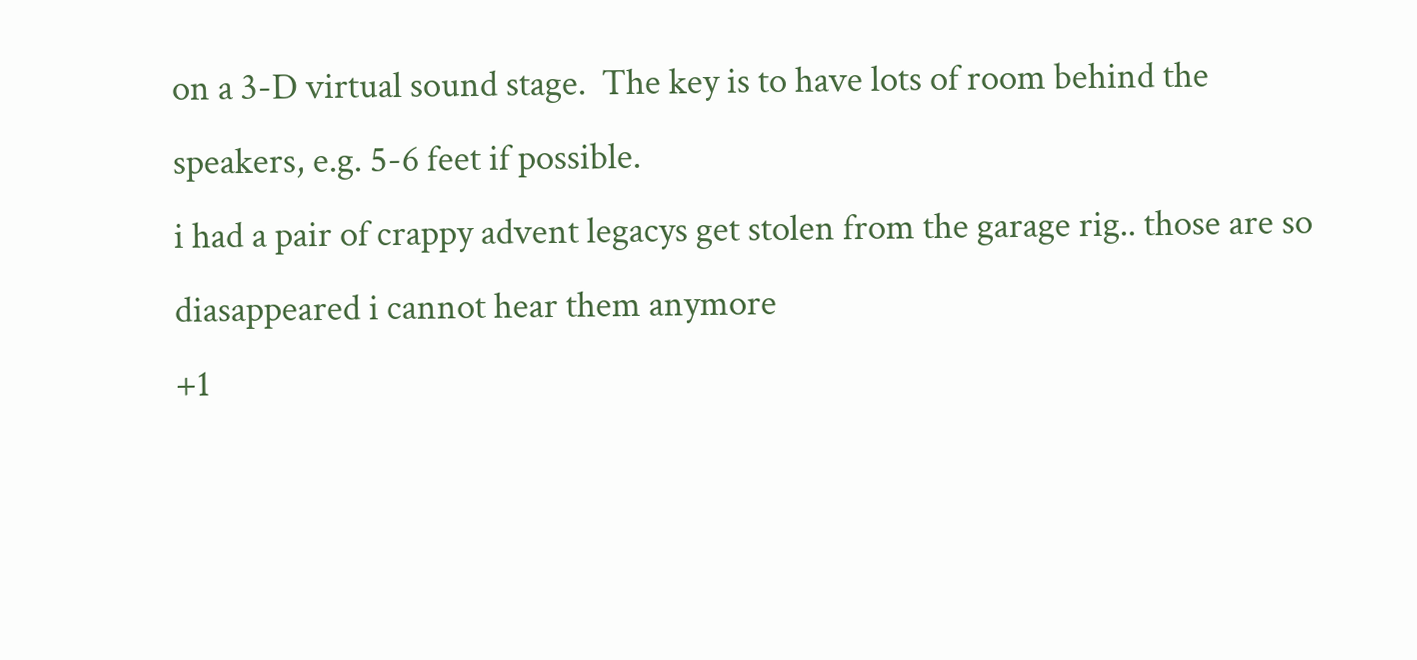on a 3-D virtual sound stage.  The key is to have lots of room behind the speakers, e.g. 5-6 feet if possible.
i had a pair of crappy advent legacys get stolen from the garage rig.. those are so diasappeared i cannot hear them anymore
+1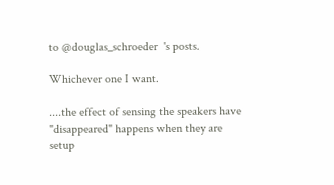to @douglas_schroeder  's posts.

Whichever one I want.

....the effect of sensing the speakers have "disappeared" happens when they are setup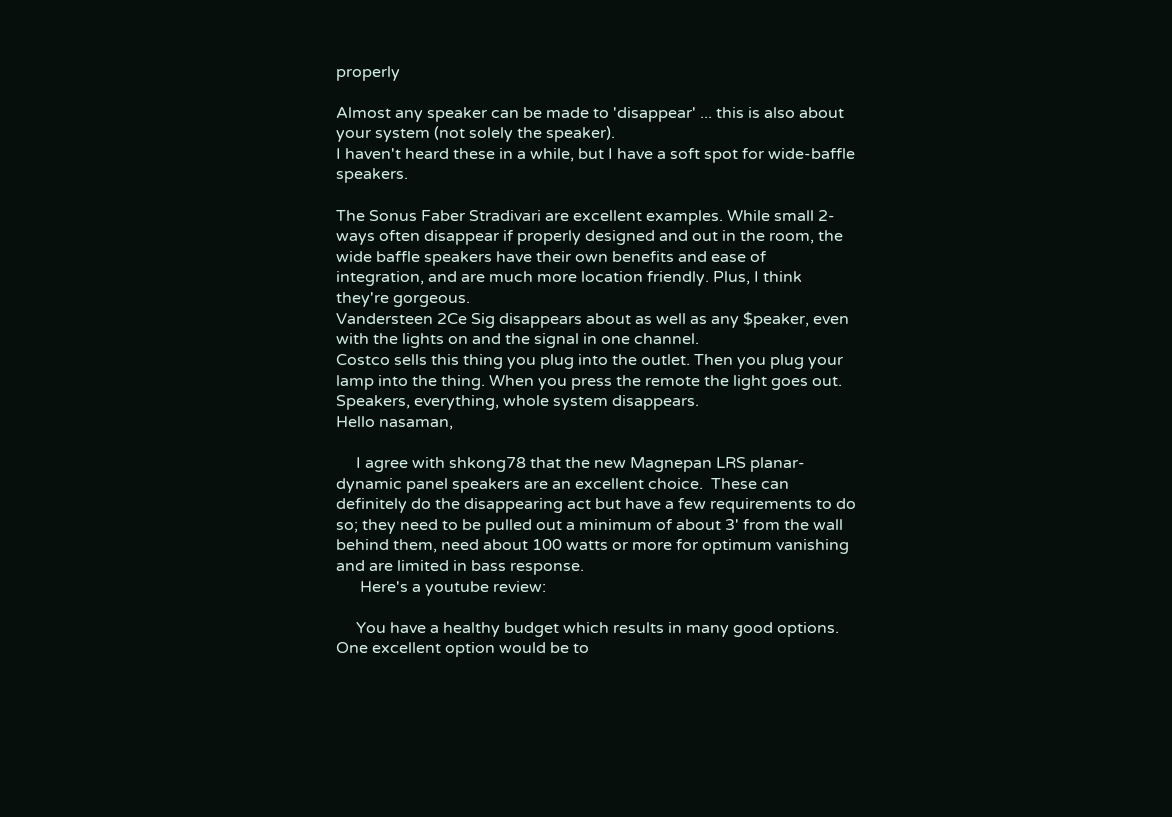properly

Almost any speaker can be made to 'disappear' ... this is also about your system (not solely the speaker).
I haven't heard these in a while, but I have a soft spot for wide-baffle speakers.

The Sonus Faber Stradivari are excellent examples. While small 2-ways often disappear if properly designed and out in the room, the wide baffle speakers have their own benefits and ease of integration, and are much more location friendly. Plus, I think they're gorgeous.
Vandersteen 2Ce Sig disappears about as well as any $peaker, even with the lights on and the signal in one channel.
Costco sells this thing you plug into the outlet. Then you plug your lamp into the thing. When you press the remote the light goes out. Speakers, everything, whole system disappears.
Hello nasaman,

     I agree with shkong78 that the new Magnepan LRS planar-dynamic panel speakers are an excellent choice.  These can definitely do the disappearing act but have a few requirements to do so; they need to be pulled out a minimum of about 3' from the wall behind them, need about 100 watts or more for optimum vanishing and are limited in bass response.
      Here's a youtube review:

     You have a healthy budget which results in many good options.  One excellent option would be to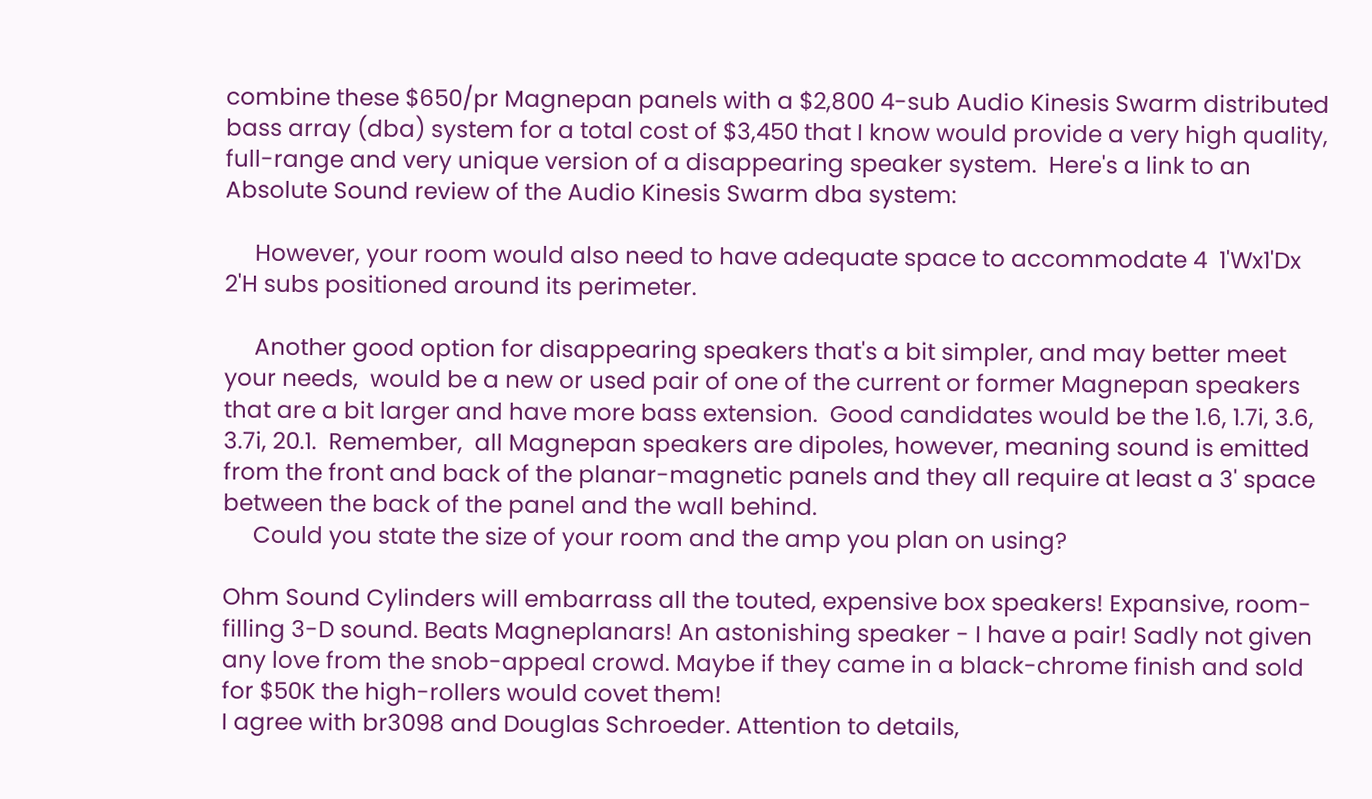combine these $650/pr Magnepan panels with a $2,800 4-sub Audio Kinesis Swarm distributed bass array (dba) system for a total cost of $3,450 that I know would provide a very high quality, full-range and very unique version of a disappearing speaker system.  Here's a link to an Absolute Sound review of the Audio Kinesis Swarm dba system:

     However, your room would also need to have adequate space to accommodate 4  1'Wx1'Dx 2'H subs positioned around its perimeter.

     Another good option for disappearing speakers that's a bit simpler, and may better meet your needs,  would be a new or used pair of one of the current or former Magnepan speakers that are a bit larger and have more bass extension.  Good candidates would be the 1.6, 1.7i, 3.6, 3.7i, 20.1.  Remember,  all Magnepan speakers are dipoles, however, meaning sound is emitted from the front and back of the planar-magnetic panels and they all require at least a 3' space between the back of the panel and the wall behind.
     Could you state the size of your room and the amp you plan on using?

Ohm Sound Cylinders will embarrass all the touted, expensive box speakers! Expansive, room-filling 3-D sound. Beats Magneplanars! An astonishing speaker - I have a pair! Sadly not given any love from the snob-appeal crowd. Maybe if they came in a black-chrome finish and sold for $50K the high-rollers would covet them!
I agree with br3098 and Douglas Schroeder. Attention to details,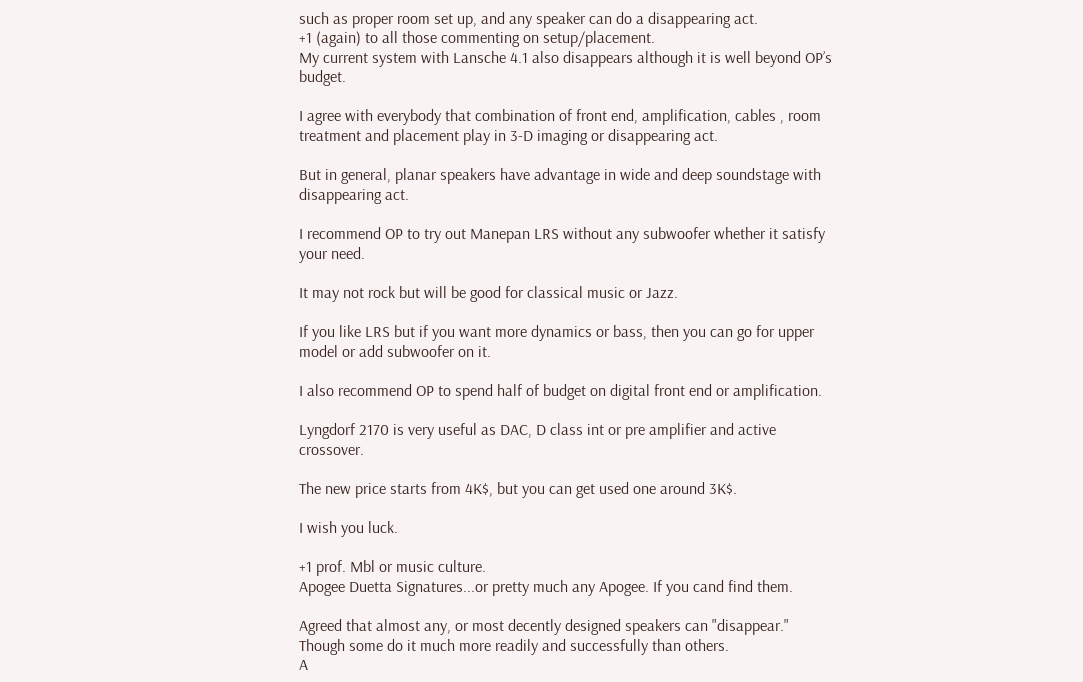such as proper room set up, and any speaker can do a disappearing act.
+1 (again) to all those commenting on setup/placement.
My current system with Lansche 4.1 also disappears although it is well beyond OP’s budget.

I agree with everybody that combination of front end, amplification, cables , room treatment and placement play in 3-D imaging or disappearing act.

But in general, planar speakers have advantage in wide and deep soundstage with disappearing act.

I recommend OP to try out Manepan LRS without any subwoofer whether it satisfy your need.

It may not rock but will be good for classical music or Jazz.

If you like LRS but if you want more dynamics or bass, then you can go for upper model or add subwoofer on it.

I also recommend OP to spend half of budget on digital front end or amplification.

Lyngdorf 2170 is very useful as DAC, D class int or pre amplifier and active crossover.

The new price starts from 4K$, but you can get used one around 3K$.

I wish you luck.

+1 prof. Mbl or music culture.
Apogee Duetta Signatures...or pretty much any Apogee. If you cand find them.

Agreed that almost any, or most decently designed speakers can "disappear."  Though some do it much more readily and successfully than others.
A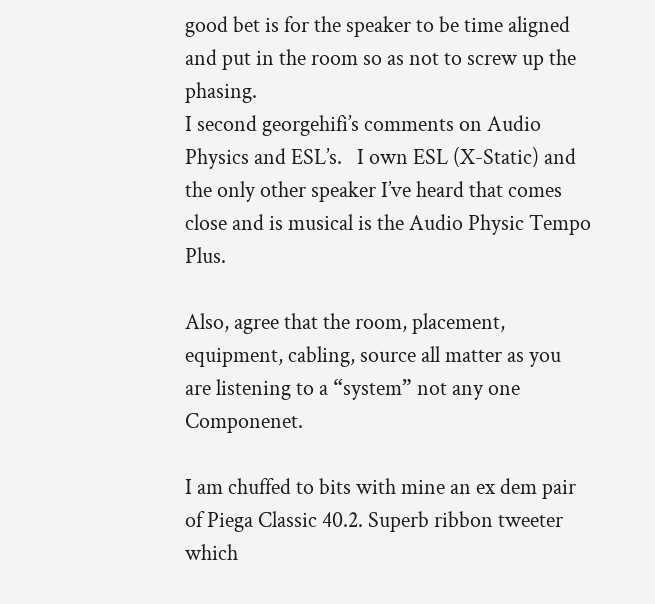good bet is for the speaker to be time aligned and put in the room so as not to screw up the phasing.
I second georgehifi’s comments on Audio Physics and ESL’s.   I own ESL (X-Static) and the only other speaker I’ve heard that comes close and is musical is the Audio Physic Tempo Plus.

Also, agree that the room, placement, equipment, cabling, source all matter as you are listening to a “system” not any one Componenet.

I am chuffed to bits with mine an ex dem pair of Piega Classic 40.2. Superb ribbon tweeter which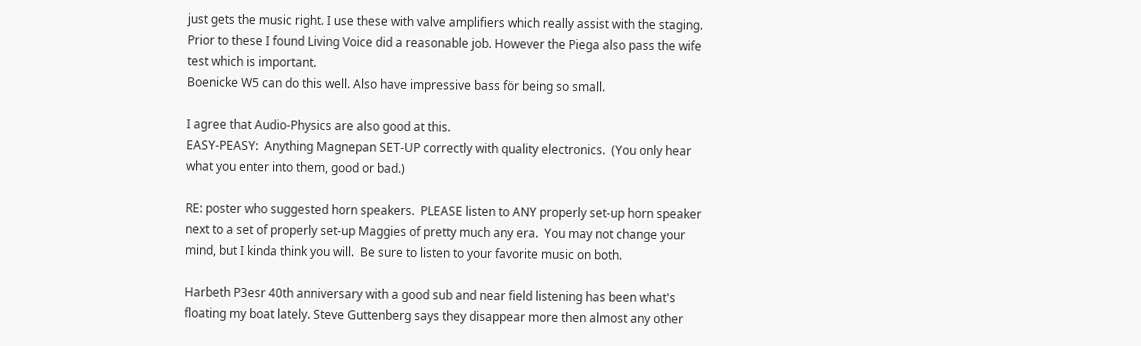just gets the music right. I use these with valve amplifiers which really assist with the staging. Prior to these I found Living Voice did a reasonable job. However the Piega also pass the wife test which is important.
Boenicke W5 can do this well. Also have impressive bass för being so small.

I agree that Audio-Physics are also good at this.
EASY-PEASY:  Anything Magnepan SET-UP correctly with quality electronics.  (You only hear what you enter into them, good or bad.)

RE: poster who suggested horn speakers.  PLEASE listen to ANY properly set-up horn speaker next to a set of properly set-up Maggies of pretty much any era.  You may not change your mind, but I kinda think you will.  Be sure to listen to your favorite music on both.

Harbeth P3esr 40th anniversary with a good sub and near field listening has been what's floating my boat lately. Steve Guttenberg says they disappear more then almost any other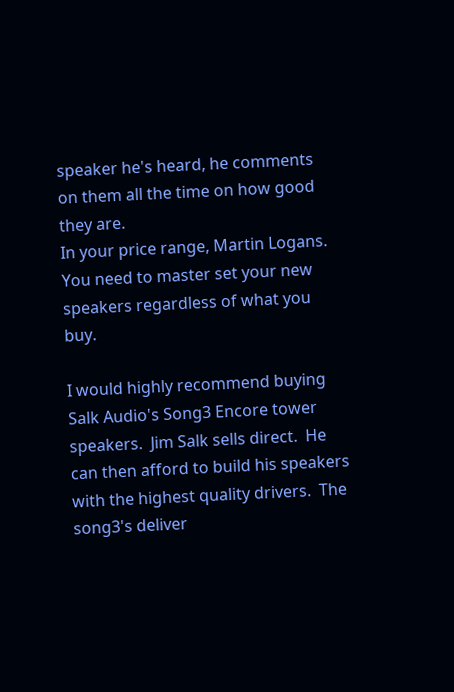speaker he's heard, he comments on them all the time on how good they are.
In your price range, Martin Logans.
You need to master set your new speakers regardless of what you buy.

I would highly recommend buying Salk Audio's Song3 Encore tower speakers.  Jim Salk sells direct.  He can then afford to build his speakers with the highest quality drivers.  The song3's deliver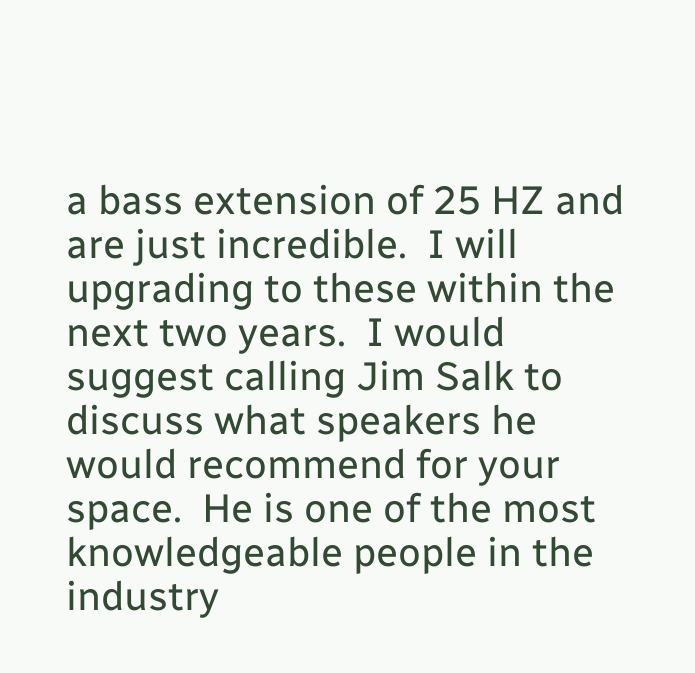a bass extension of 25 HZ and are just incredible.  I will upgrading to these within the next two years.  I would suggest calling Jim Salk to discuss what speakers he would recommend for your space.  He is one of the most knowledgeable people in the industry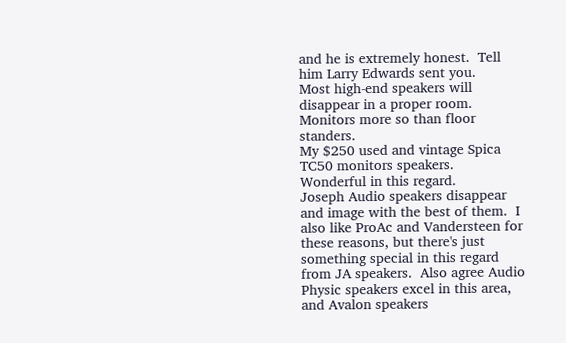and he is extremely honest.  Tell him Larry Edwards sent you.
Most high-end speakers will disappear in a proper room. Monitors more so than floor standers.
My $250 used and vintage Spica TC50 monitors speakers.  Wonderful in this regard.
Joseph Audio speakers disappear and image with the best of them.  I also like ProAc and Vandersteen for these reasons, but there's just something special in this regard from JA speakers.  Also agree Audio Physic speakers excel in this area, and Avalon speakers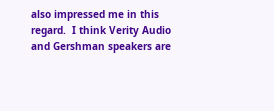also impressed me in this regard.  I think Verity Audio and Gershman speakers are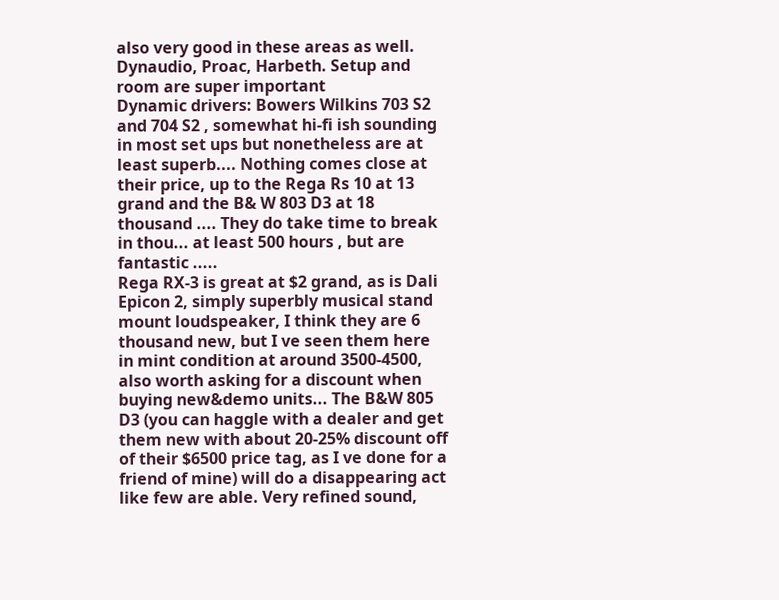also very good in these areas as well.
Dynaudio, Proac, Harbeth. Setup and room are super important
Dynamic drivers: Bowers Wilkins 703 S2 and 704 S2 , somewhat hi-fi ish sounding in most set ups but nonetheless are at least superb.... Nothing comes close at their price, up to the Rega Rs 10 at 13 grand and the B& W 803 D3 at 18 thousand .... They do take time to break in thou... at least 500 hours , but are fantastic .....
Rega RX-3 is great at $2 grand, as is Dali Epicon 2, simply superbly musical stand mount loudspeaker, I think they are 6 thousand new, but I ve seen them here in mint condition at around 3500-4500, also worth asking for a discount when buying new&demo units... The B&W 805 D3 (you can haggle with a dealer and get them new with about 20-25% discount off of their $6500 price tag, as I ve done for a friend of mine) will do a disappearing act like few are able. Very refined sound,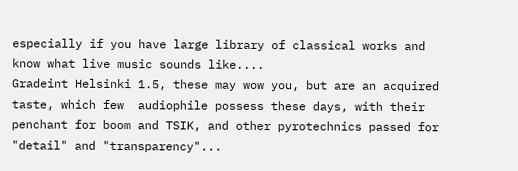especially if you have large library of classical works and know what live music sounds like....
Gradeint Helsinki 1.5, these may wow you, but are an acquired taste, which few  audiophile possess these days, with their penchant for boom and TSIK, and other pyrotechnics passed for "detail" and "transparency"...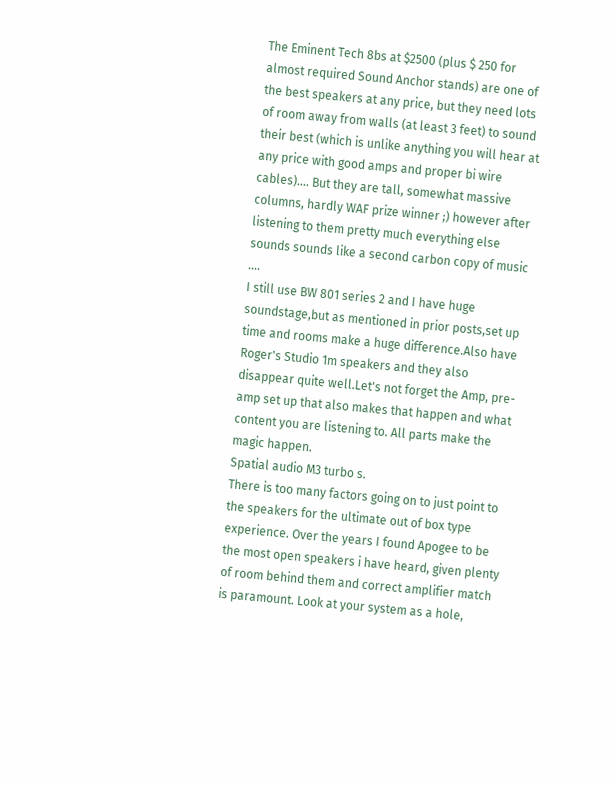The Eminent Tech 8bs at $2500 (plus $ 250 for almost required Sound Anchor stands) are one of the best speakers at any price, but they need lots of room away from walls (at least 3 feet) to sound their best (which is unlike anything you will hear at any price with good amps and proper bi wire cables).... But they are tall, somewhat massive columns, hardly WAF prize winner ;) however after listening to them pretty much everything else sounds sounds like a second carbon copy of music ....
I still use BW 801 series 2 and I have huge soundstage,but as mentioned in prior posts,set up time and rooms make a huge difference.Also have Roger's Studio 1m speakers and they also disappear quite well.Let's not forget the Amp, pre-amp set up that also makes that happen and what content you are listening to. All parts make the magic happen.
Spatial audio M3 turbo s.
There is too many factors going on to just point to the speakers for the ultimate out of box type experience. Over the years I found Apogee to be the most open speakers i have heard, given plenty of room behind them and correct amplifier match is paramount. Look at your system as a hole,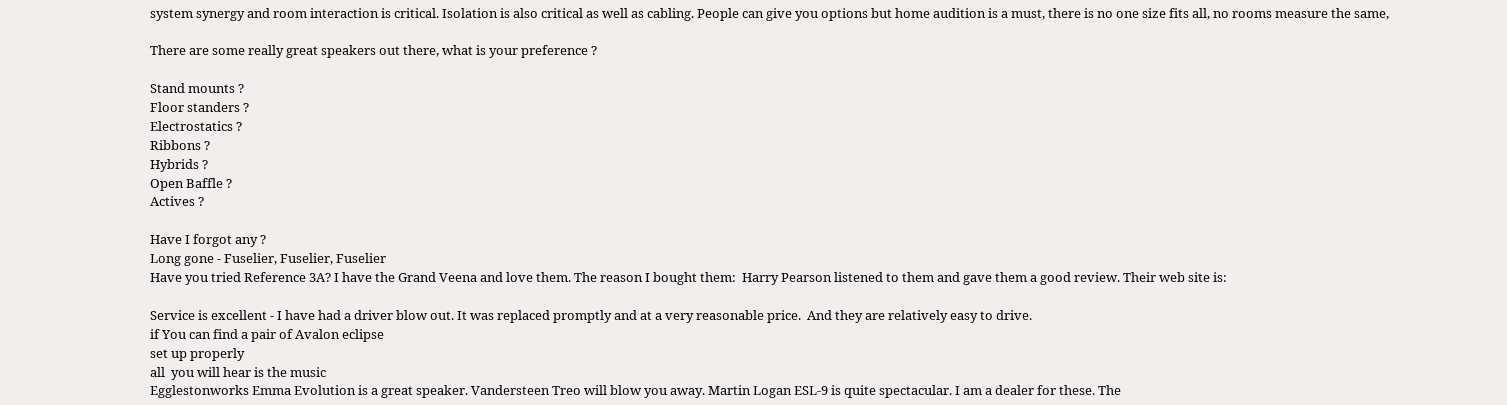system synergy and room interaction is critical. Isolation is also critical as well as cabling. People can give you options but home audition is a must, there is no one size fits all, no rooms measure the same,

There are some really great speakers out there, what is your preference ?

Stand mounts ?
Floor standers ?
Electrostatics ?
Ribbons ?
Hybrids ?
Open Baffle ?
Actives ?

Have I forgot any ?
Long gone - Fuselier, Fuselier, Fuselier
Have you tried Reference 3A? I have the Grand Veena and love them. The reason I bought them:  Harry Pearson listened to them and gave them a good review. Their web site is:

Service is excellent - I have had a driver blow out. It was replaced promptly and at a very reasonable price.  And they are relatively easy to drive.
if You can find a pair of Avalon eclipse
set up properly
all  you will hear is the music
Egglestonworks Emma Evolution is a great speaker. Vandersteen Treo will blow you away. Martin Logan ESL-9 is quite spectacular. I am a dealer for these. The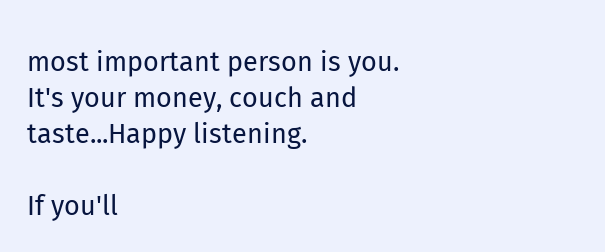most important person is you. It's your money, couch and taste...Happy listening.

If you'll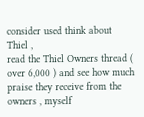consider used think about Thiel ,
read the Thiel Owners thread ( over 6,000 ) and see how much praise they receive from the owners , myself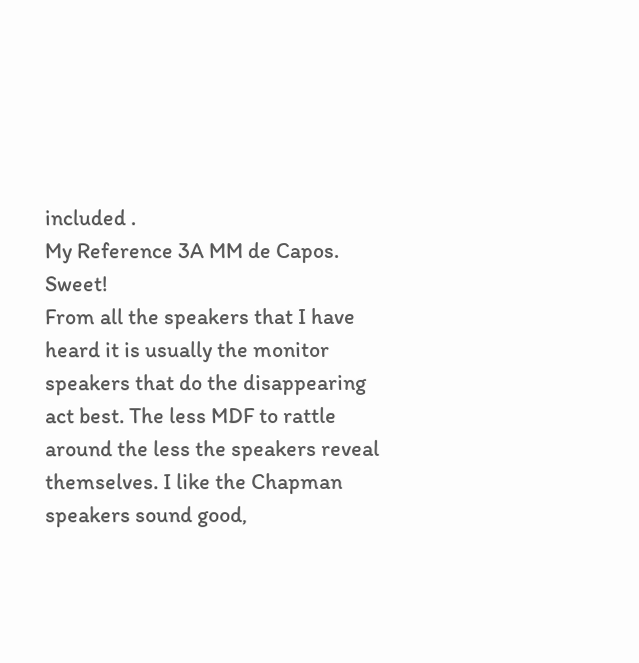included .
My Reference 3A MM de Capos. Sweet!
From all the speakers that I have heard it is usually the monitor speakers that do the disappearing act best. The less MDF to rattle around the less the speakers reveal themselves. I like the Chapman speakers sound good,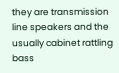they are transmission line speakers and the usually cabinet rattling bass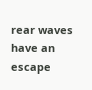rear waves have an escape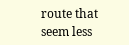route that seem less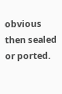obvious then sealed or ported.